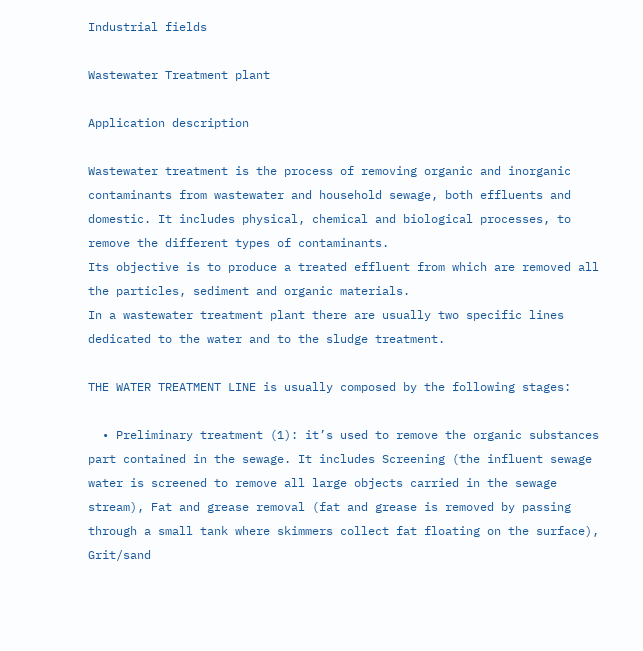Industrial fields

Wastewater Treatment plant

Application description

Wastewater treatment is the process of removing organic and inorganic contaminants from wastewater and household sewage, both effluents and domestic. It includes physical, chemical and biological processes, to remove the different types of contaminants.
Its objective is to produce a treated effluent from which are removed all the particles, sediment and organic materials.
In a wastewater treatment plant there are usually two specific lines dedicated to the water and to the sludge treatment.

THE WATER TREATMENT LINE is usually composed by the following stages:

  • Preliminary treatment (1): it’s used to remove the organic substances part contained in the sewage. It includes Screening (the influent sewage water is screened to remove all large objects carried in the sewage stream), Fat and grease removal (fat and grease is removed by passing through a small tank where skimmers collect fat floating on the surface), Grit/sand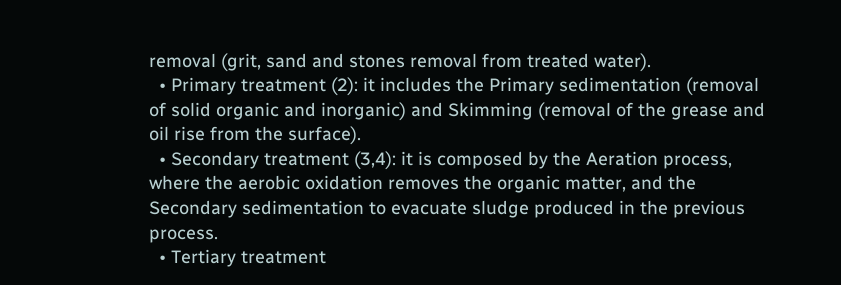removal (grit, sand and stones removal from treated water).
  • Primary treatment (2): it includes the Primary sedimentation (removal of solid organic and inorganic) and Skimming (removal of the grease and oil rise from the surface).
  • Secondary treatment (3,4): it is composed by the Aeration process, where the aerobic oxidation removes the organic matter, and the Secondary sedimentation to evacuate sludge produced in the previous process.
  • Tertiary treatment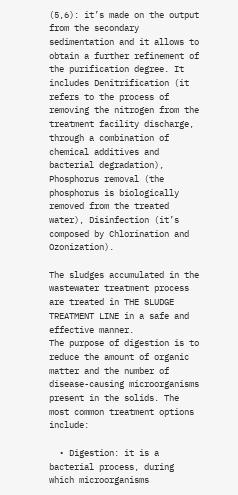(5,6): it’s made on the output from the secondary sedimentation and it allows to obtain a further refinement of the purification degree. It includes Denitrification (it refers to the process of removing the nitrogen from the treatment facility discharge, through a combination of chemical additives and bacterial degradation), Phosphorus removal (the phosphorus is biologically removed from the treated water), Disinfection (it’s composed by Chlorination and Ozonization).

The sludges accumulated in the wastewater treatment process are treated in THE SLUDGE TREATMENT LINE in a safe and effective manner.
The purpose of digestion is to reduce the amount of organic matter and the number of disease-causing microorganisms present in the solids. The most common treatment options include:

  • Digestion: it is a bacterial process, during which microorganisms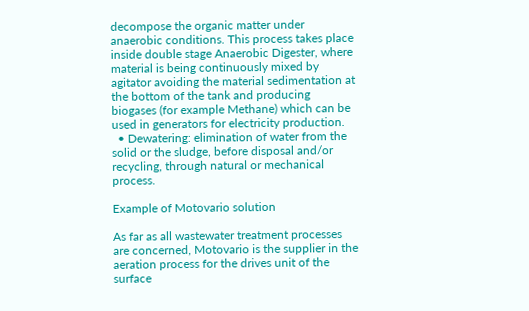decompose the organic matter under anaerobic conditions. This process takes place inside double stage Anaerobic Digester, where material is being continuously mixed by agitator avoiding the material sedimentation at the bottom of the tank and producing biogases (for example Methane) which can be used in generators for electricity production.
  • Dewatering: elimination of water from the solid or the sludge, before disposal and/or recycling, through natural or mechanical process.

Example of Motovario solution

As far as all wastewater treatment processes are concerned, Motovario is the supplier in the aeration process for the drives unit of the surface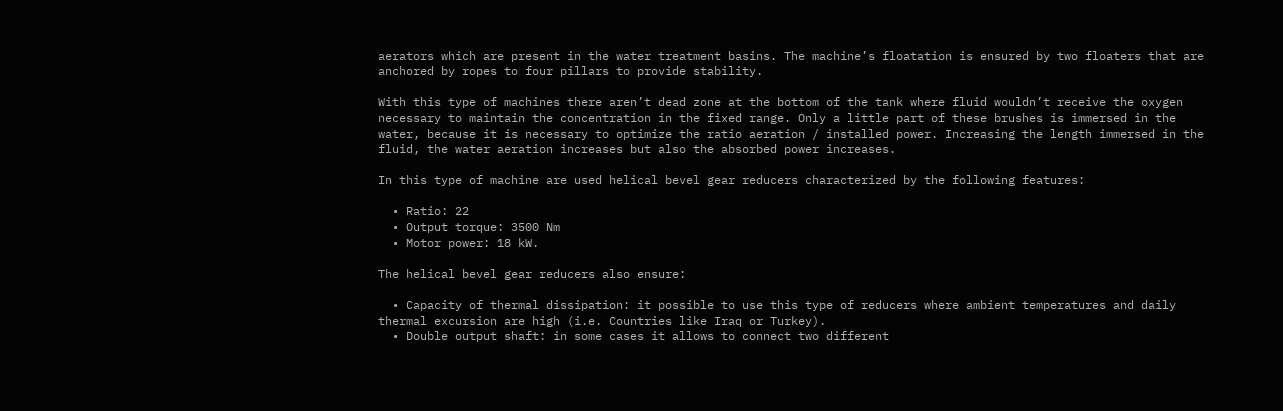aerators which are present in the water treatment basins. The machine’s floatation is ensured by two floaters that are anchored by ropes to four pillars to provide stability.

With this type of machines there aren’t dead zone at the bottom of the tank where fluid wouldn’t receive the oxygen necessary to maintain the concentration in the fixed range. Only a little part of these brushes is immersed in the water, because it is necessary to optimize the ratio aeration / installed power. Increasing the length immersed in the fluid, the water aeration increases but also the absorbed power increases.

In this type of machine are used helical bevel gear reducers characterized by the following features:

  • Ratio: 22
  • Output torque: 3500 Nm
  • Motor power: 18 kW.

The helical bevel gear reducers also ensure:

  • Capacity of thermal dissipation: it possible to use this type of reducers where ambient temperatures and daily thermal excursion are high (i.e. Countries like Iraq or Turkey).
  • Double output shaft: in some cases it allows to connect two different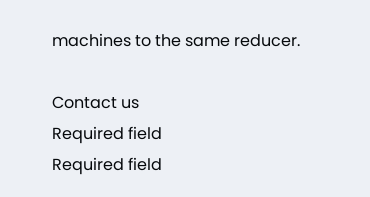machines to the same reducer.

Contact us
Required field
Required field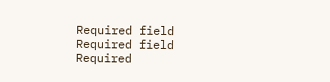Required field
Required field
Required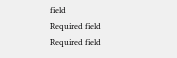field
Required field
Required field